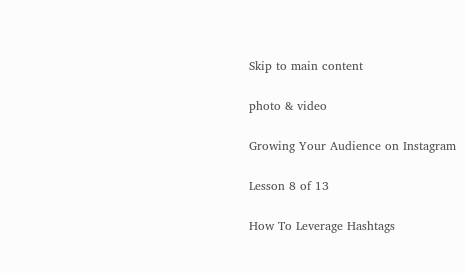Skip to main content

photo & video

Growing Your Audience on Instagram

Lesson 8 of 13

How To Leverage Hashtags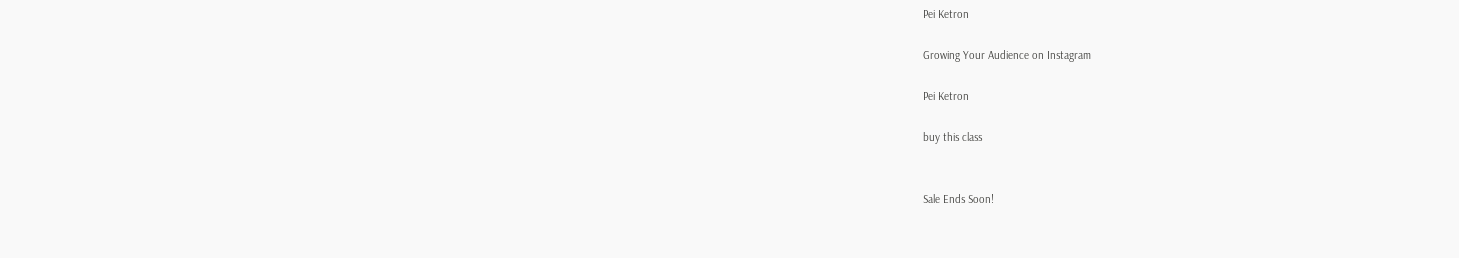Pei Ketron

Growing Your Audience on Instagram

Pei Ketron

buy this class


Sale Ends Soon!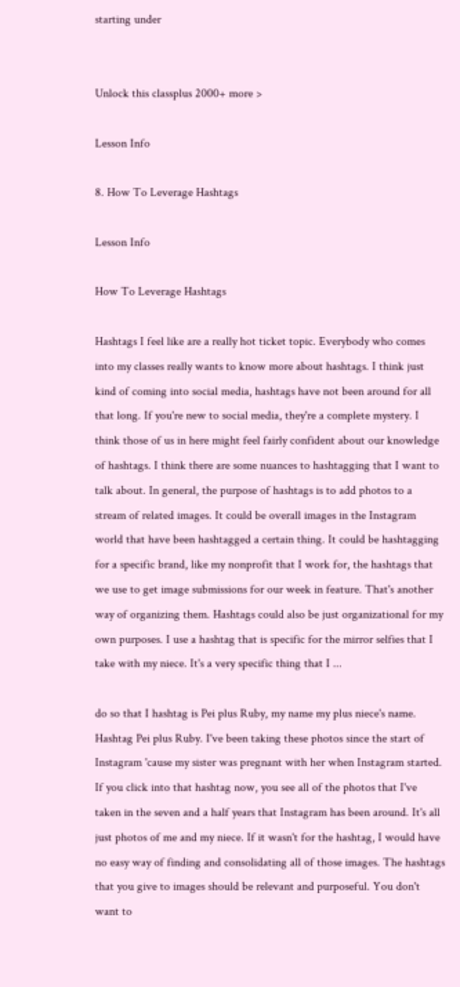starting under


Unlock this classplus 2000+ more >

Lesson Info

8. How To Leverage Hashtags

Lesson Info

How To Leverage Hashtags

Hashtags I feel like are a really hot ticket topic. Everybody who comes into my classes really wants to know more about hashtags. I think just kind of coming into social media, hashtags have not been around for all that long. If you're new to social media, they're a complete mystery. I think those of us in here might feel fairly confident about our knowledge of hashtags. I think there are some nuances to hashtagging that I want to talk about. In general, the purpose of hashtags is to add photos to a stream of related images. It could be overall images in the Instagram world that have been hashtagged a certain thing. It could be hashtagging for a specific brand, like my nonprofit that I work for, the hashtags that we use to get image submissions for our week in feature. That's another way of organizing them. Hashtags could also be just organizational for my own purposes. I use a hashtag that is specific for the mirror selfies that I take with my niece. It's a very specific thing that I ...

do so that I hashtag is Pei plus Ruby, my name my plus niece's name. Hashtag Pei plus Ruby. I've been taking these photos since the start of Instagram 'cause my sister was pregnant with her when Instagram started. If you click into that hashtag now, you see all of the photos that I've taken in the seven and a half years that Instagram has been around. It's all just photos of me and my niece. If it wasn't for the hashtag, I would have no easy way of finding and consolidating all of those images. The hashtags that you give to images should be relevant and purposeful. You don't want to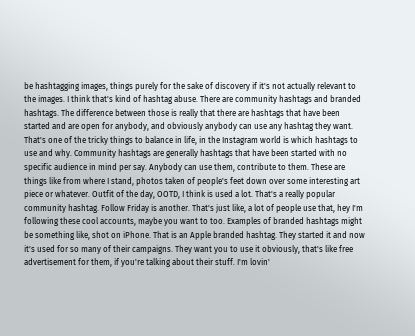be hashtagging images, things purely for the sake of discovery if it's not actually relevant to the images. I think that's kind of hashtag abuse. There are community hashtags and branded hashtags. The difference between those is really that there are hashtags that have been started and are open for anybody, and obviously anybody can use any hashtag they want. That's one of the tricky things to balance in life, in the Instagram world is which hashtags to use and why. Community hashtags are generally hashtags that have been started with no specific audience in mind per say. Anybody can use them, contribute to them. These are things like from where I stand, photos taken of people's feet down over some interesting art piece or whatever. Outfit of the day, OOTD, I think is used a lot. That's a really popular community hashtag. Follow Friday is another. That's just like, a lot of people use that, hey I'm following these cool accounts, maybe you want to too. Examples of branded hashtags might be something like, shot on iPhone. That is an Apple branded hashtag. They started it and now it's used for so many of their campaigns. They want you to use it obviously, that's like free advertisement for them, if you're talking about their stuff. I'm lovin'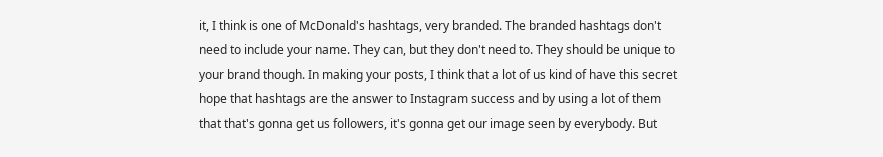it, I think is one of McDonald's hashtags, very branded. The branded hashtags don't need to include your name. They can, but they don't need to. They should be unique to your brand though. In making your posts, I think that a lot of us kind of have this secret hope that hashtags are the answer to Instagram success and by using a lot of them that that's gonna get us followers, it's gonna get our image seen by everybody. But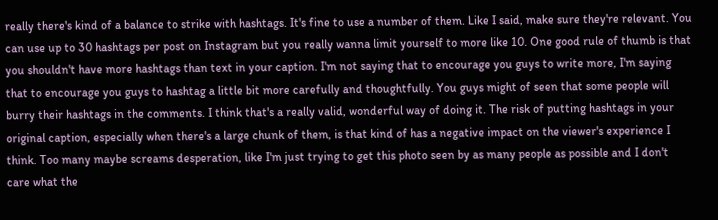really there's kind of a balance to strike with hashtags. It's fine to use a number of them. Like I said, make sure they're relevant. You can use up to 30 hashtags per post on Instagram but you really wanna limit yourself to more like 10. One good rule of thumb is that you shouldn't have more hashtags than text in your caption. I'm not saying that to encourage you guys to write more, I'm saying that to encourage you guys to hashtag a little bit more carefully and thoughtfully. You guys might of seen that some people will burry their hashtags in the comments. I think that's a really valid, wonderful way of doing it. The risk of putting hashtags in your original caption, especially when there's a large chunk of them, is that kind of has a negative impact on the viewer's experience I think. Too many maybe screams desperation, like I'm just trying to get this photo seen by as many people as possible and I don't care what the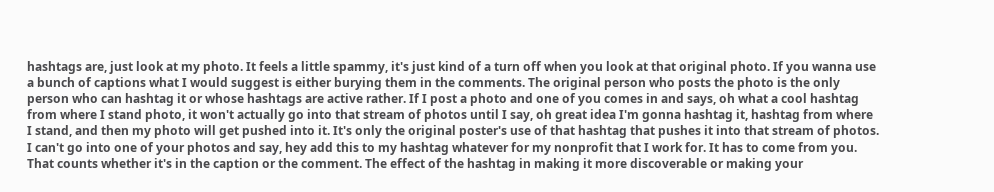hashtags are, just look at my photo. It feels a little spammy, it's just kind of a turn off when you look at that original photo. If you wanna use a bunch of captions what I would suggest is either burying them in the comments. The original person who posts the photo is the only person who can hashtag it or whose hashtags are active rather. If I post a photo and one of you comes in and says, oh what a cool hashtag from where I stand photo, it won't actually go into that stream of photos until I say, oh great idea I'm gonna hashtag it, hashtag from where I stand, and then my photo will get pushed into it. It's only the original poster's use of that hashtag that pushes it into that stream of photos. I can't go into one of your photos and say, hey add this to my hashtag whatever for my nonprofit that I work for. It has to come from you. That counts whether it's in the caption or the comment. The effect of the hashtag in making it more discoverable or making your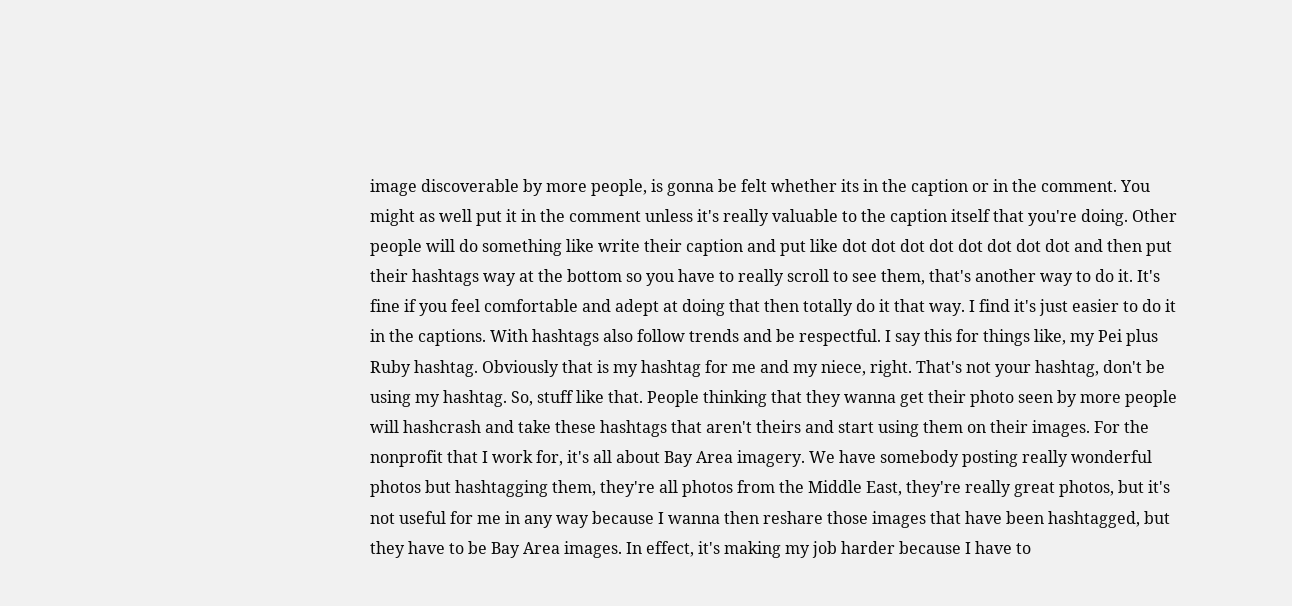image discoverable by more people, is gonna be felt whether its in the caption or in the comment. You might as well put it in the comment unless it's really valuable to the caption itself that you're doing. Other people will do something like write their caption and put like dot dot dot dot dot dot dot dot and then put their hashtags way at the bottom so you have to really scroll to see them, that's another way to do it. It's fine if you feel comfortable and adept at doing that then totally do it that way. I find it's just easier to do it in the captions. With hashtags also follow trends and be respectful. I say this for things like, my Pei plus Ruby hashtag. Obviously that is my hashtag for me and my niece, right. That's not your hashtag, don't be using my hashtag. So, stuff like that. People thinking that they wanna get their photo seen by more people will hashcrash and take these hashtags that aren't theirs and start using them on their images. For the nonprofit that I work for, it's all about Bay Area imagery. We have somebody posting really wonderful photos but hashtagging them, they're all photos from the Middle East, they're really great photos, but it's not useful for me in any way because I wanna then reshare those images that have been hashtagged, but they have to be Bay Area images. In effect, it's making my job harder because I have to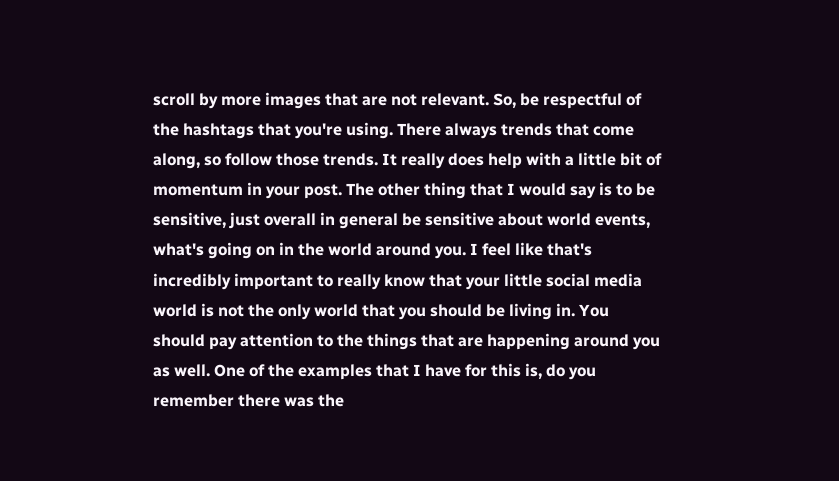scroll by more images that are not relevant. So, be respectful of the hashtags that you're using. There always trends that come along, so follow those trends. It really does help with a little bit of momentum in your post. The other thing that I would say is to be sensitive, just overall in general be sensitive about world events, what's going on in the world around you. I feel like that's incredibly important to really know that your little social media world is not the only world that you should be living in. You should pay attention to the things that are happening around you as well. One of the examples that I have for this is, do you remember there was the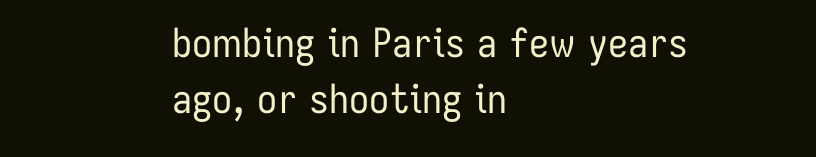bombing in Paris a few years ago, or shooting in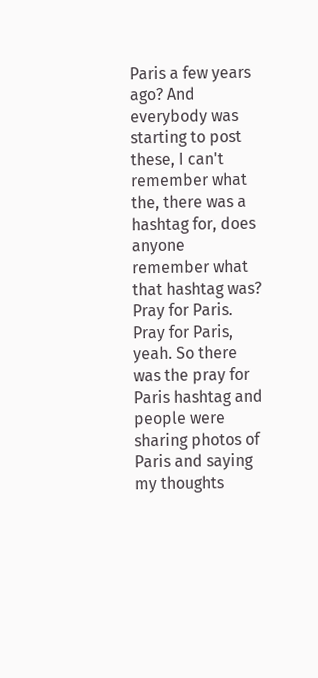Paris a few years ago? And everybody was starting to post these, I can't remember what the, there was a hashtag for, does anyone remember what that hashtag was? Pray for Paris. Pray for Paris, yeah. So there was the pray for Paris hashtag and people were sharing photos of Paris and saying my thoughts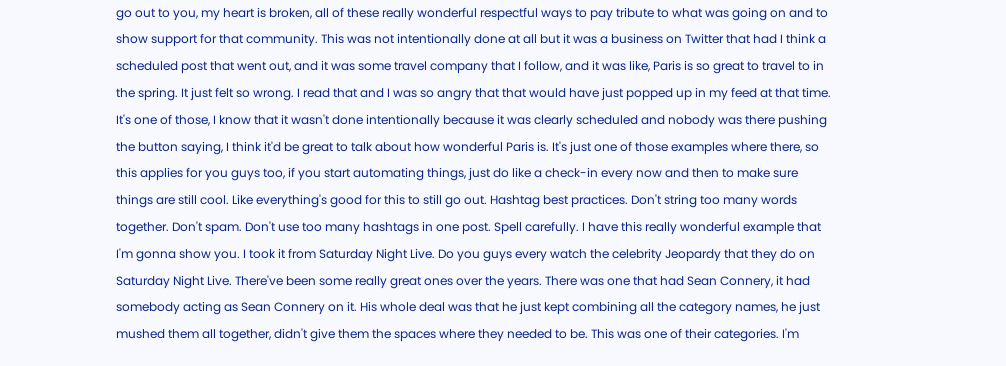go out to you, my heart is broken, all of these really wonderful respectful ways to pay tribute to what was going on and to show support for that community. This was not intentionally done at all but it was a business on Twitter that had I think a scheduled post that went out, and it was some travel company that I follow, and it was like, Paris is so great to travel to in the spring. It just felt so wrong. I read that and I was so angry that that would have just popped up in my feed at that time. It's one of those, I know that it wasn't done intentionally because it was clearly scheduled and nobody was there pushing the button saying, I think it'd be great to talk about how wonderful Paris is. It's just one of those examples where there, so this applies for you guys too, if you start automating things, just do like a check-in every now and then to make sure things are still cool. Like everything's good for this to still go out. Hashtag best practices. Don't string too many words together. Don't spam. Don't use too many hashtags in one post. Spell carefully. I have this really wonderful example that I'm gonna show you. I took it from Saturday Night Live. Do you guys every watch the celebrity Jeopardy that they do on Saturday Night Live. There've been some really great ones over the years. There was one that had Sean Connery, it had somebody acting as Sean Connery on it. His whole deal was that he just kept combining all the category names, he just mushed them all together, didn't give them the spaces where they needed to be. This was one of their categories. I'm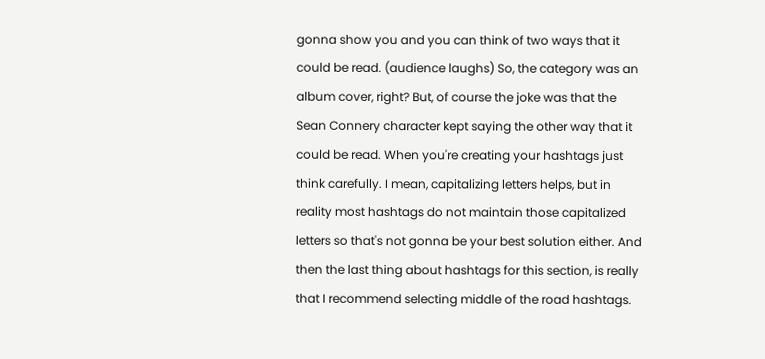gonna show you and you can think of two ways that it could be read. (audience laughs) So, the category was an album cover, right? But, of course the joke was that the Sean Connery character kept saying the other way that it could be read. When you're creating your hashtags just think carefully. I mean, capitalizing letters helps, but in reality most hashtags do not maintain those capitalized letters so that's not gonna be your best solution either. And then the last thing about hashtags for this section, is really that I recommend selecting middle of the road hashtags.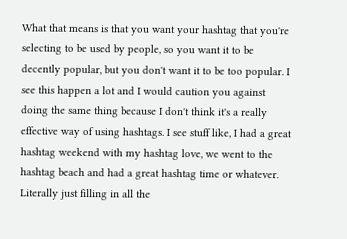What that means is that you want your hashtag that you're selecting to be used by people, so you want it to be decently popular, but you don't want it to be too popular. I see this happen a lot and I would caution you against doing the same thing because I don't think it's a really effective way of using hashtags. I see stuff like, I had a great hashtag weekend with my hashtag love, we went to the hashtag beach and had a great hashtag time or whatever. Literally just filling in all the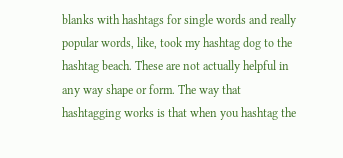blanks with hashtags for single words and really popular words, like, took my hashtag dog to the hashtag beach. These are not actually helpful in any way shape or form. The way that hashtagging works is that when you hashtag the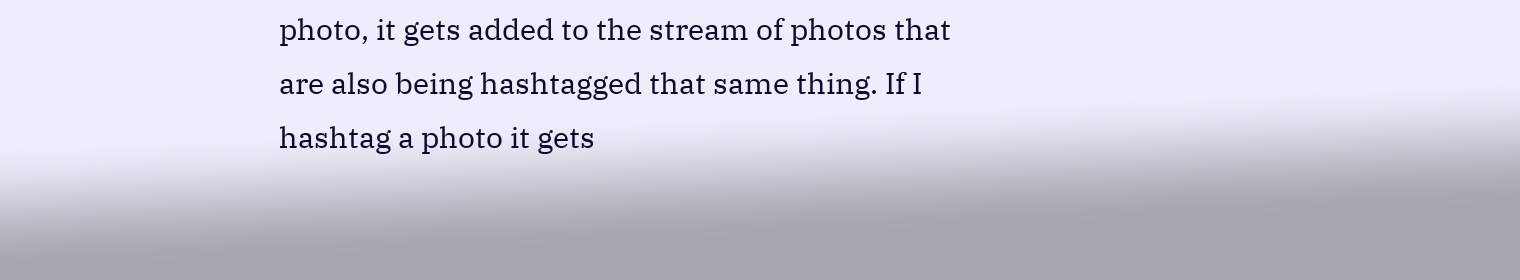photo, it gets added to the stream of photos that are also being hashtagged that same thing. If I hashtag a photo it gets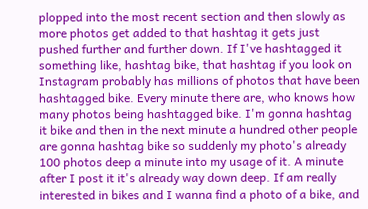plopped into the most recent section and then slowly as more photos get added to that hashtag it gets just pushed further and further down. If I've hashtagged it something like, hashtag bike, that hashtag if you look on Instagram probably has millions of photos that have been hashtagged bike. Every minute there are, who knows how many photos being hashtagged bike. I'm gonna hashtag it bike and then in the next minute a hundred other people are gonna hashtag bike so suddenly my photo's already 100 photos deep a minute into my usage of it. A minute after I post it it's already way down deep. If am really interested in bikes and I wanna find a photo of a bike, and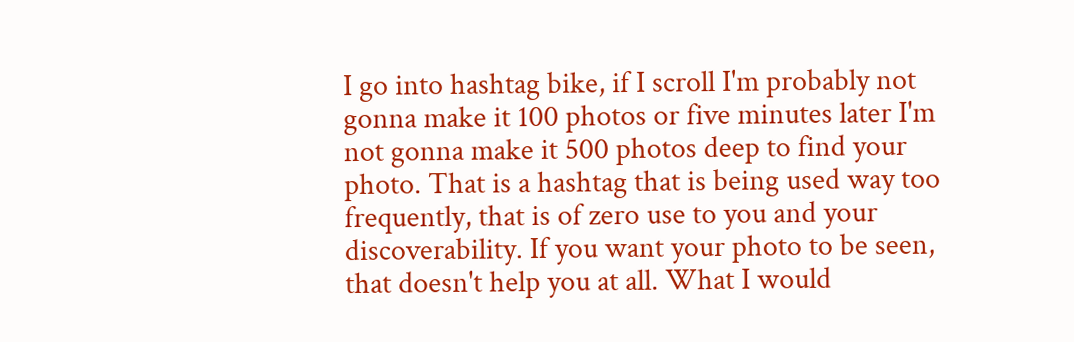I go into hashtag bike, if I scroll I'm probably not gonna make it 100 photos or five minutes later I'm not gonna make it 500 photos deep to find your photo. That is a hashtag that is being used way too frequently, that is of zero use to you and your discoverability. If you want your photo to be seen, that doesn't help you at all. What I would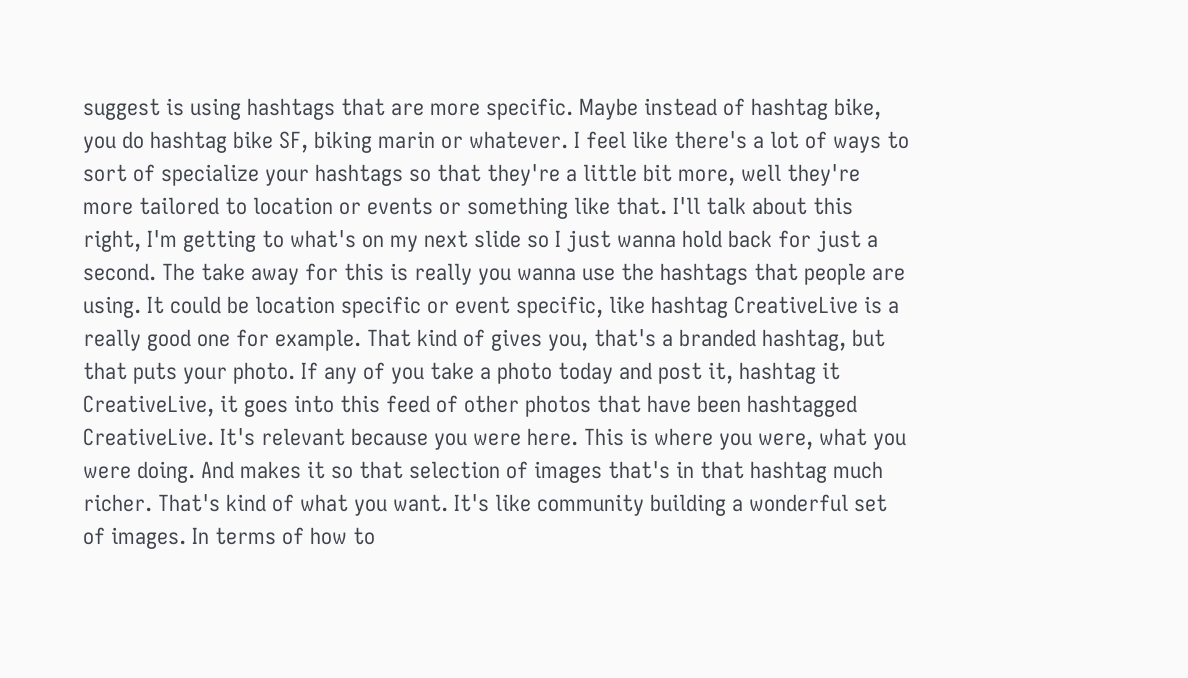suggest is using hashtags that are more specific. Maybe instead of hashtag bike, you do hashtag bike SF, biking marin or whatever. I feel like there's a lot of ways to sort of specialize your hashtags so that they're a little bit more, well they're more tailored to location or events or something like that. I'll talk about this right, I'm getting to what's on my next slide so I just wanna hold back for just a second. The take away for this is really you wanna use the hashtags that people are using. It could be location specific or event specific, like hashtag CreativeLive is a really good one for example. That kind of gives you, that's a branded hashtag, but that puts your photo. If any of you take a photo today and post it, hashtag it CreativeLive, it goes into this feed of other photos that have been hashtagged CreativeLive. It's relevant because you were here. This is where you were, what you were doing. And makes it so that selection of images that's in that hashtag much richer. That's kind of what you want. It's like community building a wonderful set of images. In terms of how to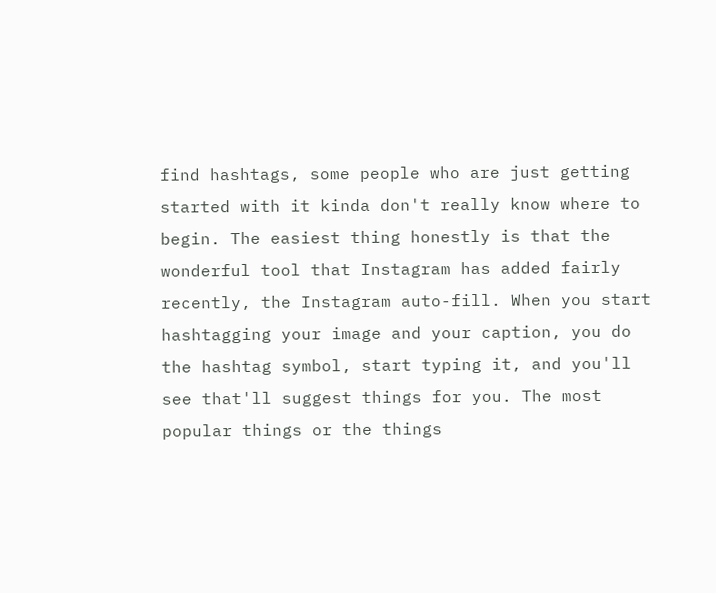find hashtags, some people who are just getting started with it kinda don't really know where to begin. The easiest thing honestly is that the wonderful tool that Instagram has added fairly recently, the Instagram auto-fill. When you start hashtagging your image and your caption, you do the hashtag symbol, start typing it, and you'll see that'll suggest things for you. The most popular things or the things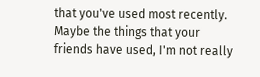that you've used most recently. Maybe the things that your friends have used, I'm not really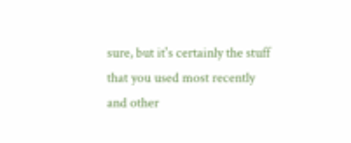sure, but it's certainly the stuff that you used most recently and other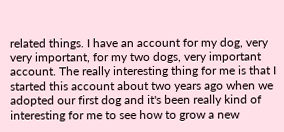related things. I have an account for my dog, very very important, for my two dogs, very important account. The really interesting thing for me is that I started this account about two years ago when we adopted our first dog and it's been really kind of interesting for me to see how to grow a new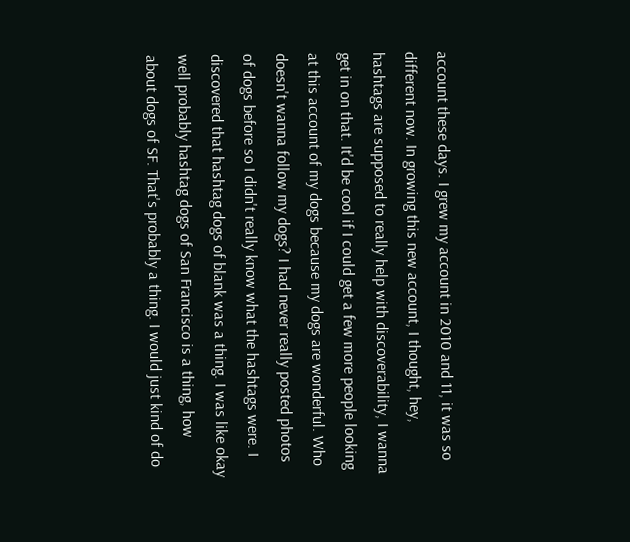account these days. I grew my account in 2010 and 11, it was so different now. In growing this new account, I thought, hey, hashtags are supposed to really help with discoverability, I wanna get in on that. It'd be cool if I could get a few more people looking at this account of my dogs because my dogs are wonderful. Who doesn't wanna follow my dogs? I had never really posted photos of dogs before so I didn't really know what the hashtags were. I discovered that hashtag dogs of blank was a thing. I was like okay well probably hashtag dogs of San Francisco is a thing, how about dogs of SF. That's probably a thing. I would just kind of do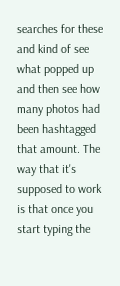searches for these and kind of see what popped up and then see how many photos had been hashtagged that amount. The way that it's supposed to work is that once you start typing the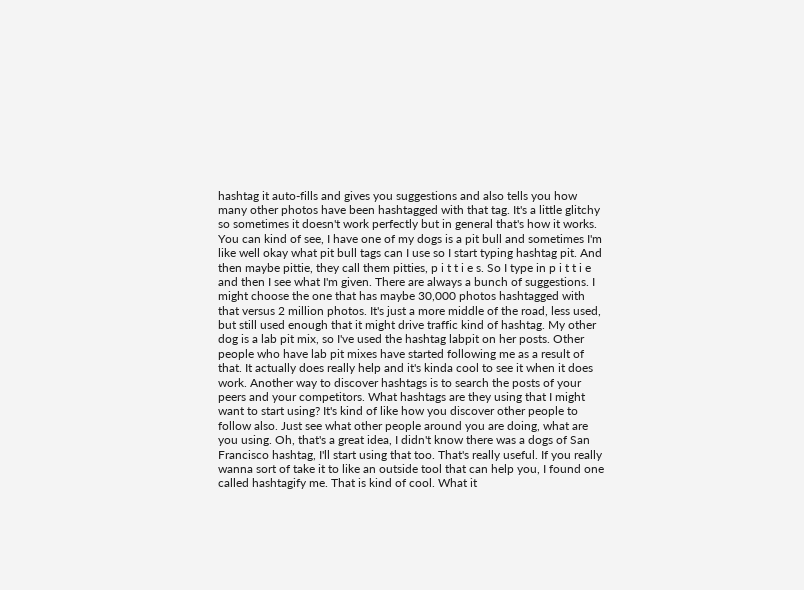hashtag it auto-fills and gives you suggestions and also tells you how many other photos have been hashtagged with that tag. It's a little glitchy so sometimes it doesn't work perfectly but in general that's how it works. You can kind of see, I have one of my dogs is a pit bull and sometimes I'm like well okay what pit bull tags can I use so I start typing hashtag pit. And then maybe pittie, they call them pitties, p i t t i e s. So I type in p i t t i e and then I see what I'm given. There are always a bunch of suggestions. I might choose the one that has maybe 30,000 photos hashtagged with that versus 2 million photos. It's just a more middle of the road, less used, but still used enough that it might drive traffic kind of hashtag. My other dog is a lab pit mix, so I've used the hashtag labpit on her posts. Other people who have lab pit mixes have started following me as a result of that. It actually does really help and it's kinda cool to see it when it does work. Another way to discover hashtags is to search the posts of your peers and your competitors. What hashtags are they using that I might want to start using? It's kind of like how you discover other people to follow also. Just see what other people around you are doing, what are you using. Oh, that's a great idea, I didn't know there was a dogs of San Francisco hashtag, I'll start using that too. That's really useful. If you really wanna sort of take it to like an outside tool that can help you, I found one called hashtagify me. That is kind of cool. What it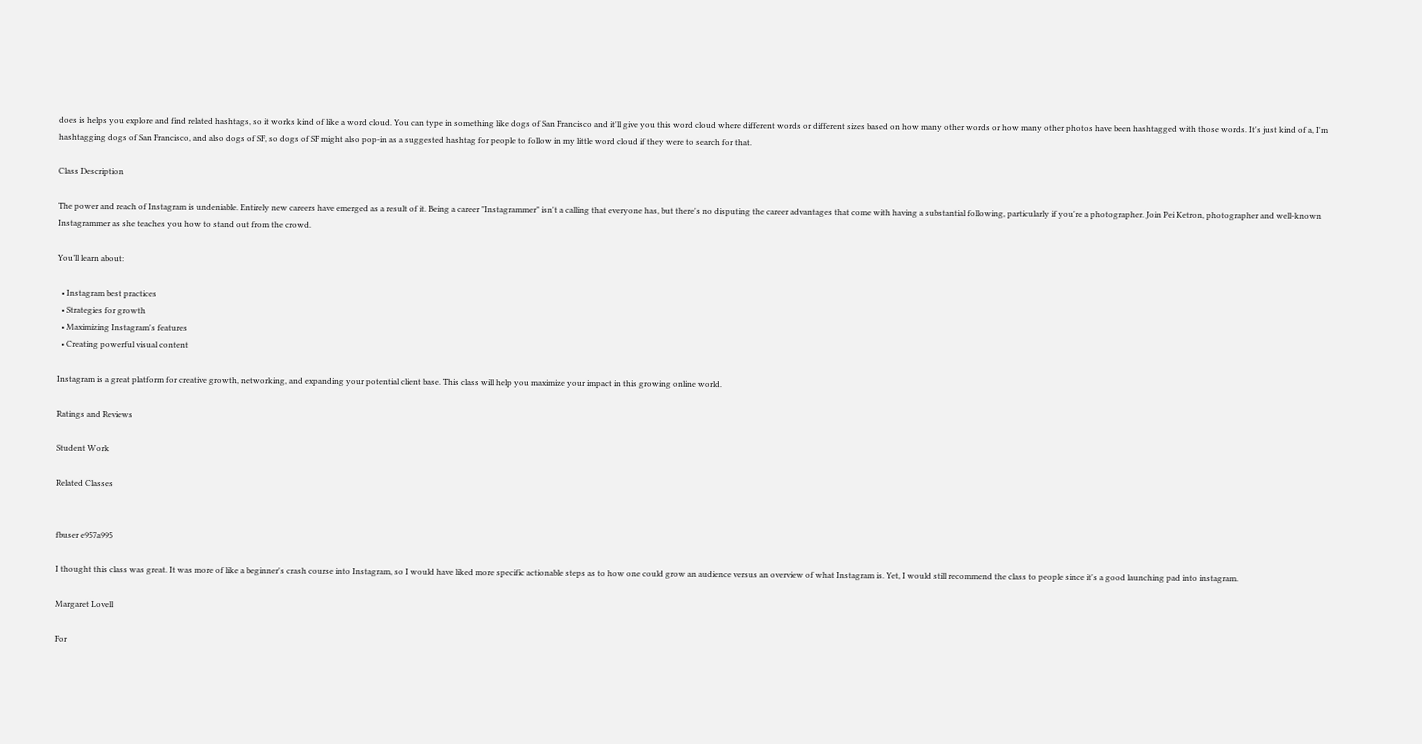does is helps you explore and find related hashtags, so it works kind of like a word cloud. You can type in something like dogs of San Francisco and it'll give you this word cloud where different words or different sizes based on how many other words or how many other photos have been hashtagged with those words. It's just kind of a, I'm hashtagging dogs of San Francisco, and also dogs of SF, so dogs of SF might also pop-in as a suggested hashtag for people to follow in my little word cloud if they were to search for that.

Class Description

The power and reach of Instagram is undeniable. Entirely new careers have emerged as a result of it. Being a career "Instagrammer" isn't a calling that everyone has, but there's no disputing the career advantages that come with having a substantial following, particularly if you're a photographer. Join Pei Ketron, photographer and well-known Instagrammer as she teaches you how to stand out from the crowd.

You’ll learn about:

  • Instagram best practices
  • Strategies for growth
  • Maximizing Instagram's features
  • Creating powerful visual content

Instagram is a great platform for creative growth, networking, and expanding your potential client base. This class will help you maximize your impact in this growing online world.

Ratings and Reviews

Student Work

Related Classes


fbuser e957a995

I thought this class was great. It was more of like a beginner's crash course into Instagram, so I would have liked more specific actionable steps as to how one could grow an audience versus an overview of what Instagram is. Yet, I would still recommend the class to people since it's a good launching pad into instagram.

Margaret Lovell

For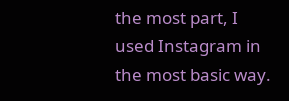the most part, I used Instagram in the most basic way.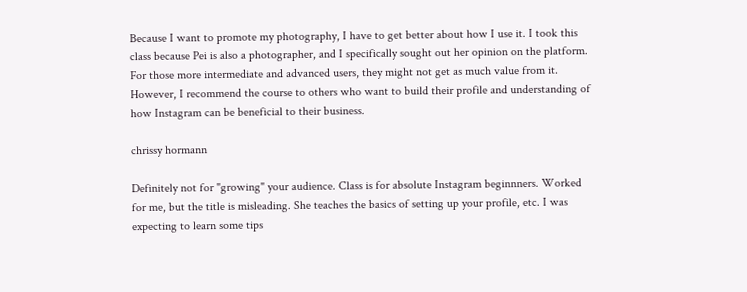Because I want to promote my photography, I have to get better about how I use it. I took this class because Pei is also a photographer, and I specifically sought out her opinion on the platform. For those more intermediate and advanced users, they might not get as much value from it. However, I recommend the course to others who want to build their profile and understanding of how Instagram can be beneficial to their business.

chrissy hormann

Definitely not for "growing" your audience. Class is for absolute Instagram beginnners. Worked for me, but the title is misleading. She teaches the basics of setting up your profile, etc. I was expecting to learn some tips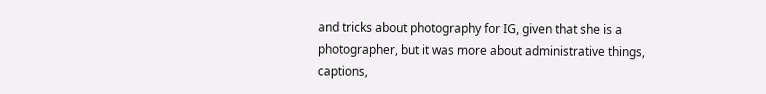and tricks about photography for IG, given that she is a photographer, but it was more about administrative things, captions,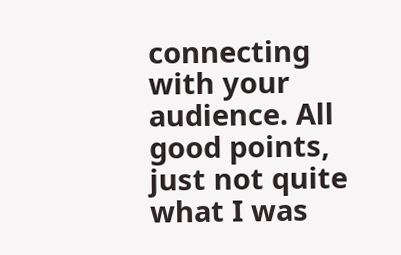connecting with your audience. All good points, just not quite what I was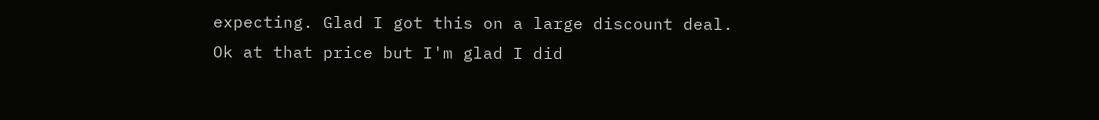expecting. Glad I got this on a large discount deal. Ok at that price but I'm glad I did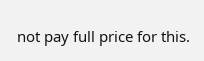not pay full price for this.